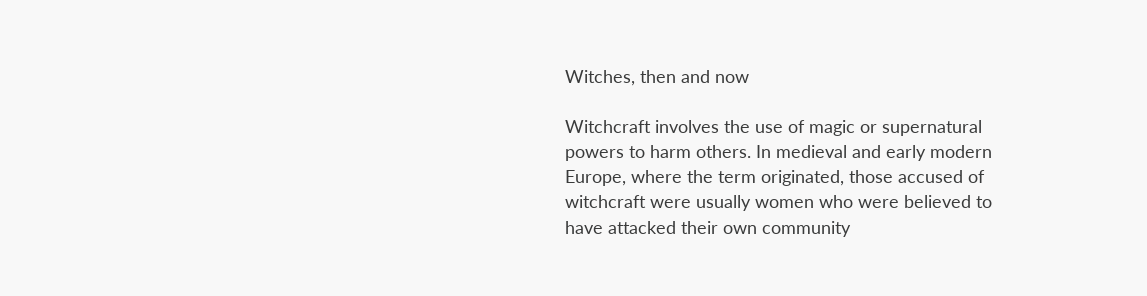Witches, then and now

Witchcraft involves the use of magic or supernatural powers to harm others. In medieval and early modern Europe, where the term originated, those accused of witchcraft were usually women who were believed to have attacked their own community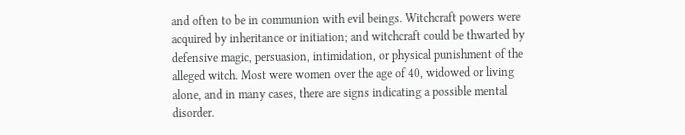and often to be in communion with evil beings. Witchcraft powers were acquired by inheritance or initiation; and witchcraft could be thwarted by defensive magic, persuasion, intimidation, or physical punishment of the alleged witch. Most were women over the age of 40, widowed or living alone, and in many cases, there are signs indicating a possible mental disorder.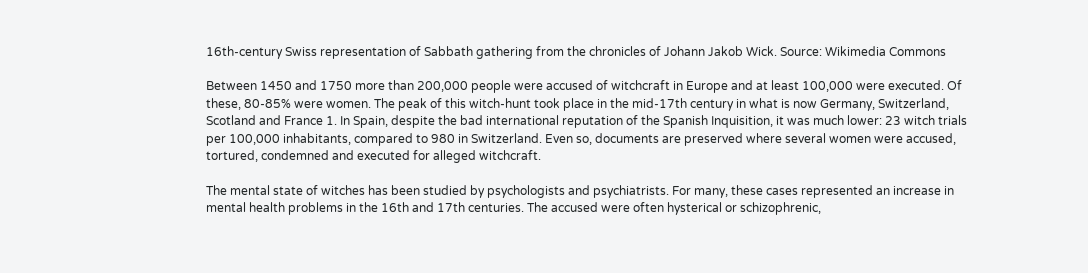16th-century Swiss representation of Sabbath gathering from the chronicles of Johann Jakob Wick. Source: Wikimedia Commons

Between 1450 and 1750 more than 200,000 people were accused of witchcraft in Europe and at least 100,000 were executed. Of these, 80-85% were women. The peak of this witch-hunt took place in the mid-17th century in what is now Germany, Switzerland, Scotland and France 1. In Spain, despite the bad international reputation of the Spanish Inquisition, it was much lower: 23 witch trials per 100,000 inhabitants, compared to 980 in Switzerland. Even so, documents are preserved where several women were accused, tortured, condemned and executed for alleged witchcraft.

The mental state of witches has been studied by psychologists and psychiatrists. For many, these cases represented an increase in mental health problems in the 16th and 17th centuries. The accused were often hysterical or schizophrenic,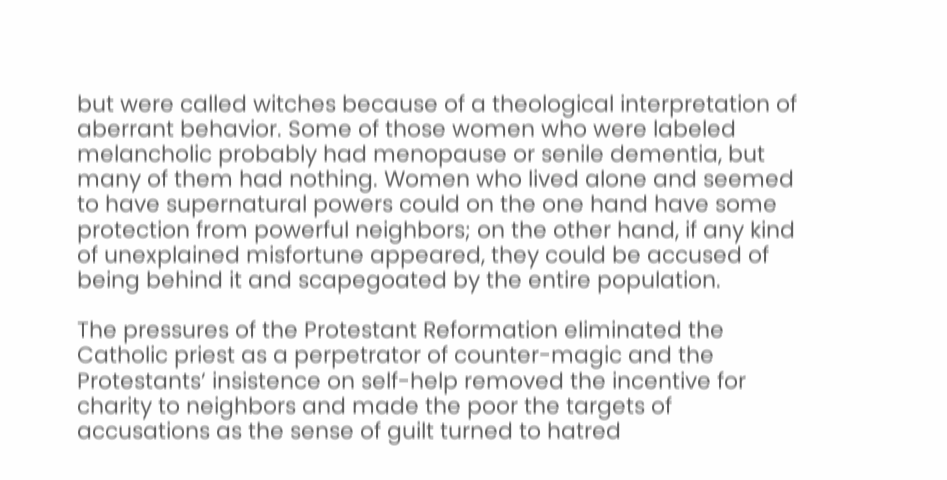but were called witches because of a theological interpretation of aberrant behavior. Some of those women who were labeled melancholic probably had menopause or senile dementia, but many of them had nothing. Women who lived alone and seemed to have supernatural powers could on the one hand have some protection from powerful neighbors; on the other hand, if any kind of unexplained misfortune appeared, they could be accused of being behind it and scapegoated by the entire population.

The pressures of the Protestant Reformation eliminated the Catholic priest as a perpetrator of counter-magic and the Protestants’ insistence on self-help removed the incentive for charity to neighbors and made the poor the targets of accusations as the sense of guilt turned to hatred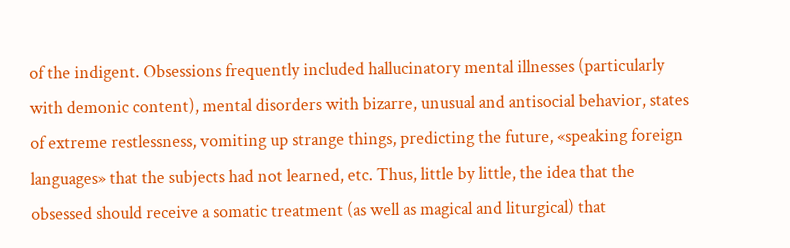of the indigent. Obsessions frequently included hallucinatory mental illnesses (particularly with demonic content), mental disorders with bizarre, unusual and antisocial behavior, states of extreme restlessness, vomiting up strange things, predicting the future, «speaking foreign languages» that the subjects had not learned, etc. Thus, little by little, the idea that the obsessed should receive a somatic treatment (as well as magical and liturgical) that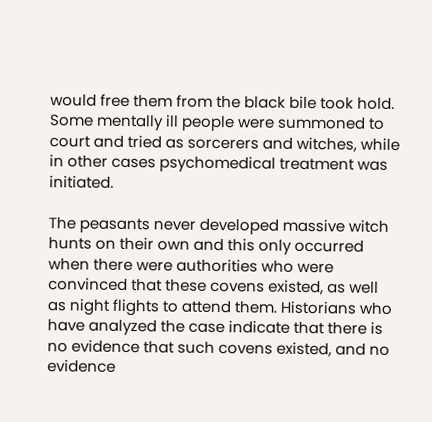would free them from the black bile took hold. Some mentally ill people were summoned to court and tried as sorcerers and witches, while in other cases psychomedical treatment was initiated.

The peasants never developed massive witch hunts on their own and this only occurred when there were authorities who were convinced that these covens existed, as well as night flights to attend them. Historians who have analyzed the case indicate that there is no evidence that such covens existed, and no evidence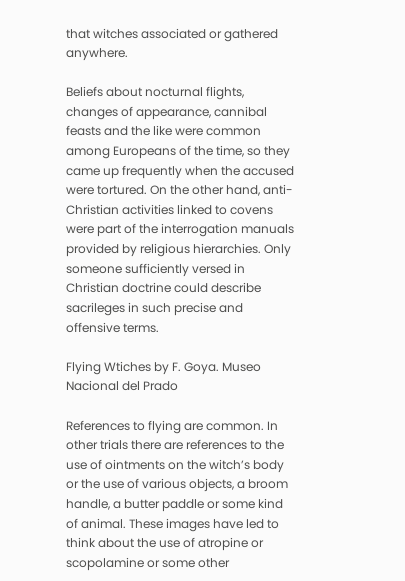that witches associated or gathered anywhere.

Beliefs about nocturnal flights, changes of appearance, cannibal feasts and the like were common among Europeans of the time, so they came up frequently when the accused were tortured. On the other hand, anti-Christian activities linked to covens were part of the interrogation manuals provided by religious hierarchies. Only someone sufficiently versed in Christian doctrine could describe sacrileges in such precise and offensive terms.

Flying Wtiches by F. Goya. Museo Nacional del Prado

References to flying are common. In other trials there are references to the use of ointments on the witch’s body or the use of various objects, a broom handle, a butter paddle or some kind of animal. These images have led to think about the use of atropine or scopolamine or some other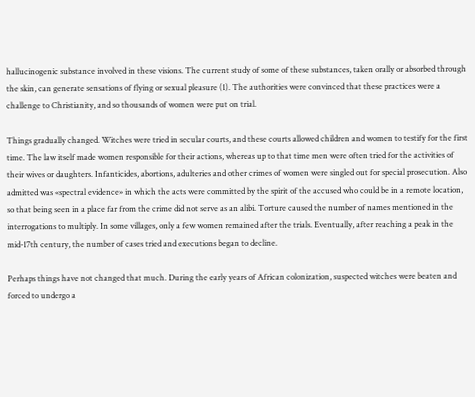hallucinogenic substance involved in these visions. The current study of some of these substances, taken orally or absorbed through the skin, can generate sensations of flying or sexual pleasure (1). The authorities were convinced that these practices were a challenge to Christianity, and so thousands of women were put on trial.

Things gradually changed. Witches were tried in secular courts, and these courts allowed children and women to testify for the first time. The law itself made women responsible for their actions, whereas up to that time men were often tried for the activities of their wives or daughters. Infanticides, abortions, adulteries and other crimes of women were singled out for special prosecution. Also admitted was «spectral evidence» in which the acts were committed by the spirit of the accused who could be in a remote location, so that being seen in a place far from the crime did not serve as an alibi. Torture caused the number of names mentioned in the interrogations to multiply. In some villages, only a few women remained after the trials. Eventually, after reaching a peak in the mid-17th century, the number of cases tried and executions began to decline.

Perhaps things have not changed that much. During the early years of African colonization, suspected witches were beaten and forced to undergo a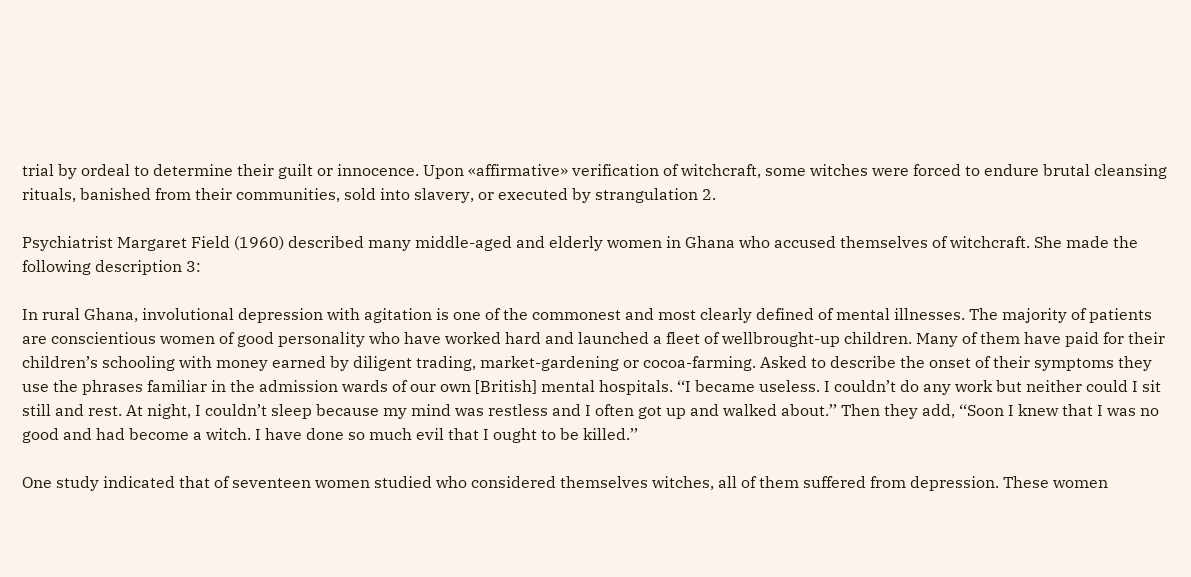trial by ordeal to determine their guilt or innocence. Upon «affirmative» verification of witchcraft, some witches were forced to endure brutal cleansing rituals, banished from their communities, sold into slavery, or executed by strangulation 2.

Psychiatrist Margaret Field (1960) described many middle-aged and elderly women in Ghana who accused themselves of witchcraft. She made the following description 3:

In rural Ghana, involutional depression with agitation is one of the commonest and most clearly defined of mental illnesses. The majority of patients are conscientious women of good personality who have worked hard and launched a fleet of wellbrought-up children. Many of them have paid for their children’s schooling with money earned by diligent trading, market-gardening or cocoa-farming. Asked to describe the onset of their symptoms they use the phrases familiar in the admission wards of our own [British] mental hospitals. ‘‘I became useless. I couldn’t do any work but neither could I sit still and rest. At night, I couldn’t sleep because my mind was restless and I often got up and walked about.’’ Then they add, ‘‘Soon I knew that I was no good and had become a witch. I have done so much evil that I ought to be killed.’’

One study indicated that of seventeen women studied who considered themselves witches, all of them suffered from depression. These women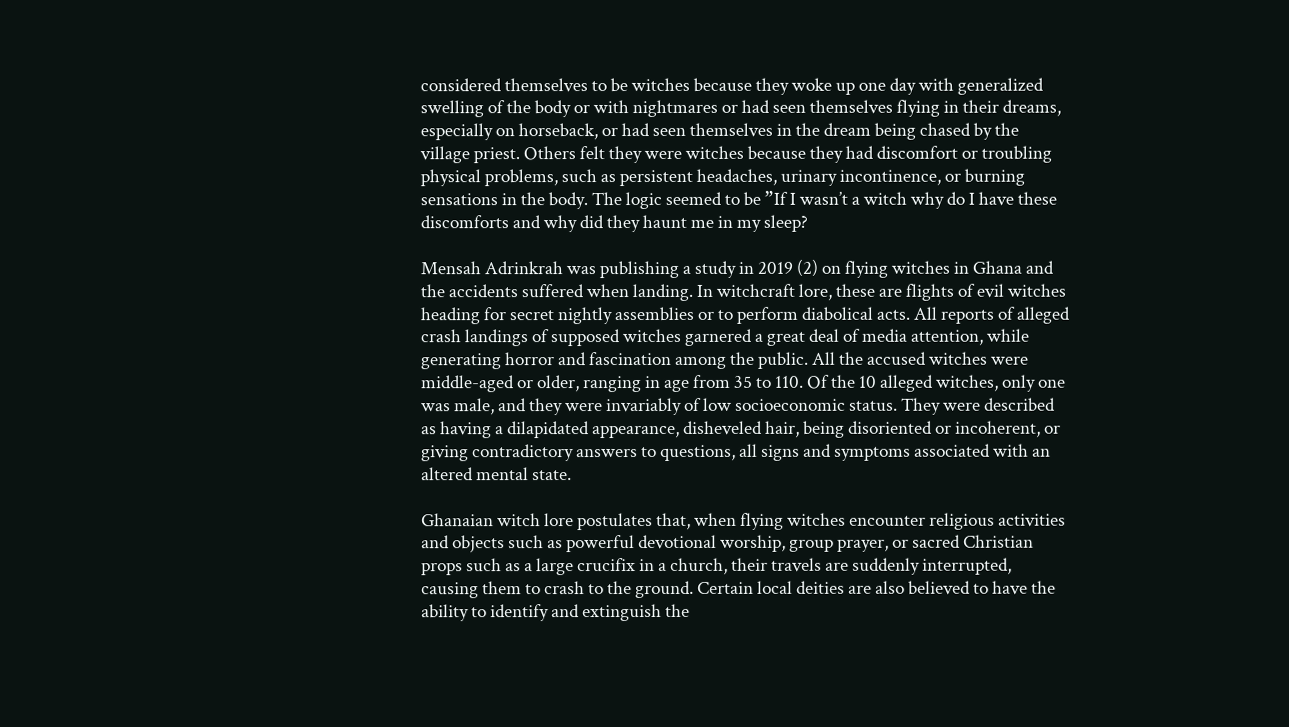considered themselves to be witches because they woke up one day with generalized swelling of the body or with nightmares or had seen themselves flying in their dreams, especially on horseback, or had seen themselves in the dream being chased by the village priest. Others felt they were witches because they had discomfort or troubling physical problems, such as persistent headaches, urinary incontinence, or burning sensations in the body. The logic seemed to be ”If I wasn’t a witch why do I have these discomforts and why did they haunt me in my sleep?

Mensah Adrinkrah was publishing a study in 2019 (2) on flying witches in Ghana and the accidents suffered when landing. In witchcraft lore, these are flights of evil witches heading for secret nightly assemblies or to perform diabolical acts. All reports of alleged crash landings of supposed witches garnered a great deal of media attention, while generating horror and fascination among the public. All the accused witches were middle-aged or older, ranging in age from 35 to 110. Of the 10 alleged witches, only one was male, and they were invariably of low socioeconomic status. They were described as having a dilapidated appearance, disheveled hair, being disoriented or incoherent, or giving contradictory answers to questions, all signs and symptoms associated with an altered mental state.

Ghanaian witch lore postulates that, when flying witches encounter religious activities and objects such as powerful devotional worship, group prayer, or sacred Christian props such as a large crucifix in a church, their travels are suddenly interrupted, causing them to crash to the ground. Certain local deities are also believed to have the ability to identify and extinguish the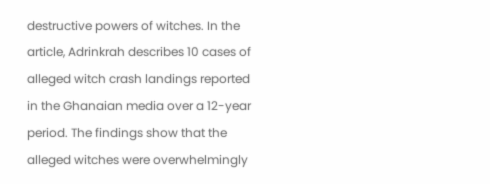destructive powers of witches. In the article, Adrinkrah describes 10 cases of alleged witch crash landings reported in the Ghanaian media over a 12-year period. The findings show that the alleged witches were overwhelmingly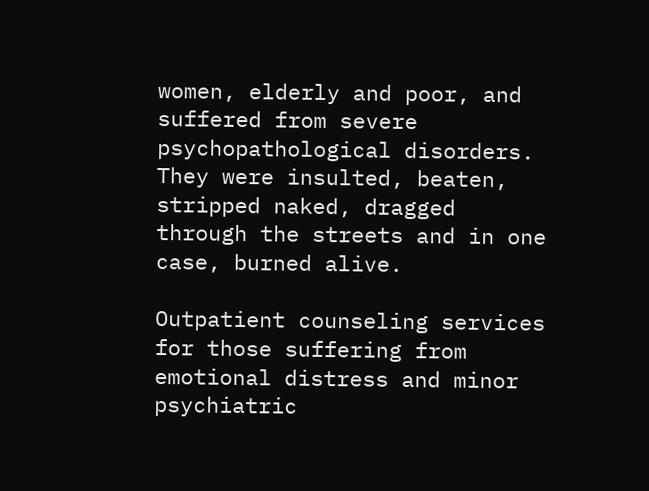women, elderly and poor, and suffered from severe psychopathological disorders. They were insulted, beaten, stripped naked, dragged through the streets and in one case, burned alive.

Outpatient counseling services for those suffering from emotional distress and minor psychiatric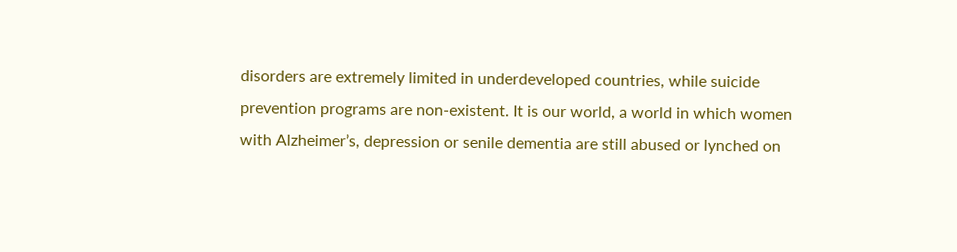disorders are extremely limited in underdeveloped countries, while suicide prevention programs are non-existent. It is our world, a world in which women with Alzheimer’s, depression or senile dementia are still abused or lynched on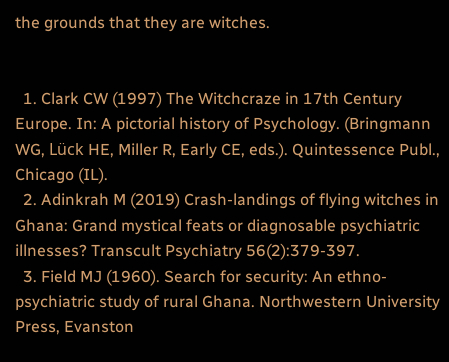the grounds that they are witches.


  1. Clark CW (1997) The Witchcraze in 17th Century Europe. In: A pictorial history of Psychology. (Bringmann WG, Lück HE, Miller R, Early CE, eds.). Quintessence Publ., Chicago (IL).
  2. Adinkrah M (2019) Crash-landings of flying witches in Ghana: Grand mystical feats or diagnosable psychiatric illnesses? Transcult Psychiatry 56(2):379-397.
  3. Field MJ (1960). Search for security: An ethno-psychiatric study of rural Ghana. Northwestern University Press, Evanston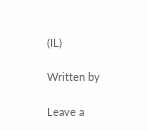(IL)

Written by

Leave a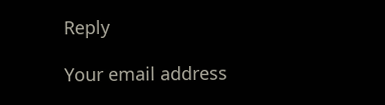Reply

Your email address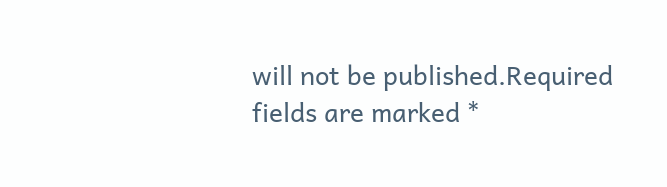will not be published.Required fields are marked *